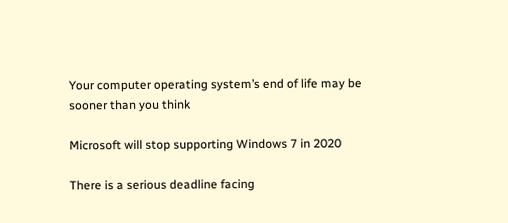Your computer operating system’s end of life may be sooner than you think

Microsoft will stop supporting Windows 7 in 2020

There is a serious deadline facing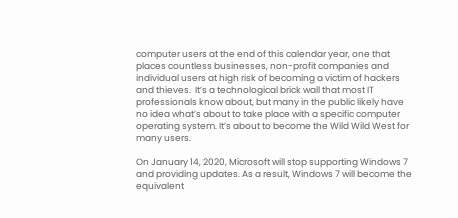computer users at the end of this calendar year, one that places countless businesses, non-profit companies and individual users at high risk of becoming a victim of hackers and thieves.  It’s a technological brick wall that most IT professionals know about, but many in the public likely have no idea what’s about to take place with a specific computer operating system. It’s about to become the Wild Wild West for many users.

On January 14, 2020, Microsoft will stop supporting Windows 7 and providing updates. As a result, Windows 7 will become the equivalent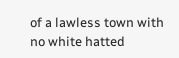of a lawless town with no white hatted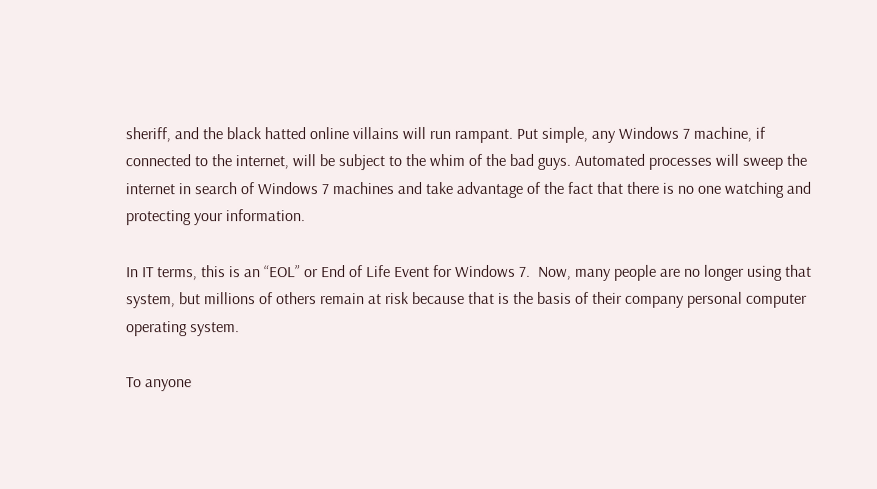sheriff, and the black hatted online villains will run rampant. Put simple, any Windows 7 machine, if connected to the internet, will be subject to the whim of the bad guys. Automated processes will sweep the internet in search of Windows 7 machines and take advantage of the fact that there is no one watching and protecting your information.

In IT terms, this is an “EOL” or End of Life Event for Windows 7.  Now, many people are no longer using that system, but millions of others remain at risk because that is the basis of their company personal computer operating system.

To anyone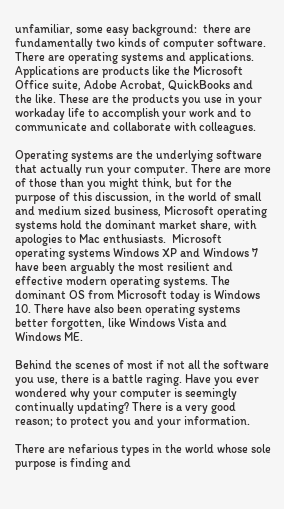unfamiliar, some easy background:  there are fundamentally two kinds of computer software. There are operating systems and applications. Applications are products like the Microsoft Office suite, Adobe Acrobat, QuickBooks and the like. These are the products you use in your workaday life to accomplish your work and to communicate and collaborate with colleagues.

Operating systems are the underlying software that actually run your computer. There are more of those than you might think, but for the purpose of this discussion, in the world of small and medium sized business, Microsoft operating systems hold the dominant market share, with apologies to Mac enthusiasts.  Microsoft operating systems Windows XP and Windows 7 have been arguably the most resilient and effective modern operating systems. The dominant OS from Microsoft today is Windows 10. There have also been operating systems better forgotten, like Windows Vista and Windows ME.

Behind the scenes of most if not all the software you use, there is a battle raging. Have you ever wondered why your computer is seemingly continually updating? There is a very good reason; to protect you and your information.

There are nefarious types in the world whose sole purpose is finding and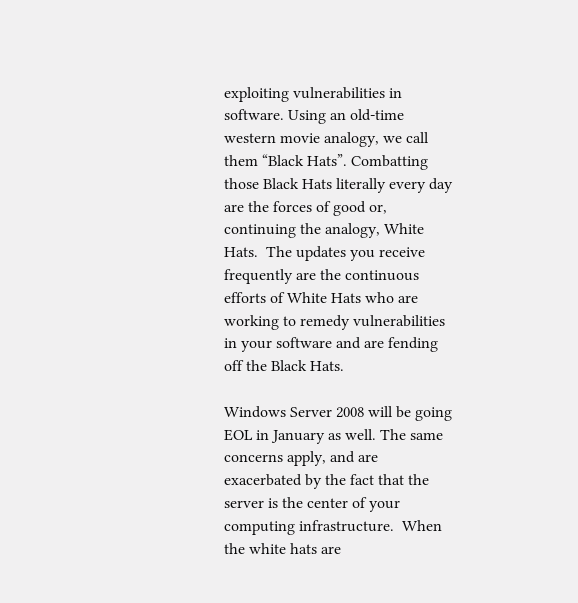exploiting vulnerabilities in software. Using an old-time western movie analogy, we call them “Black Hats”. Combatting those Black Hats literally every day are the forces of good or, continuing the analogy, White Hats.  The updates you receive frequently are the continuous efforts of White Hats who are working to remedy vulnerabilities in your software and are fending off the Black Hats.

Windows Server 2008 will be going EOL in January as well. The same concerns apply, and are exacerbated by the fact that the server is the center of your computing infrastructure.  When the white hats are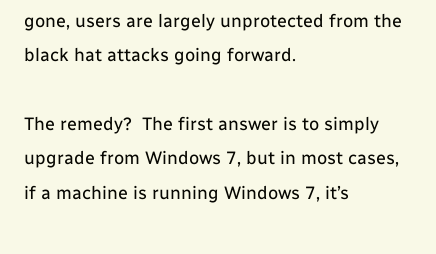gone, users are largely unprotected from the black hat attacks going forward.

The remedy?  The first answer is to simply upgrade from Windows 7, but in most cases, if a machine is running Windows 7, it’s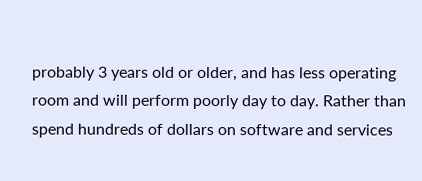probably 3 years old or older, and has less operating room and will perform poorly day to day. Rather than spend hundreds of dollars on software and services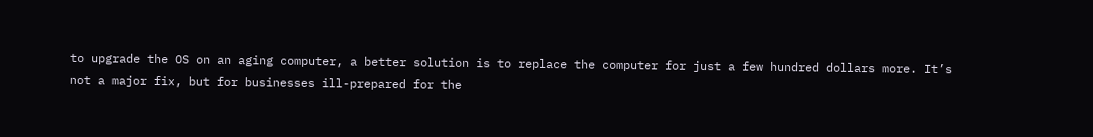to upgrade the OS on an aging computer, a better solution is to replace the computer for just a few hundred dollars more. It’s not a major fix, but for businesses ill-prepared for the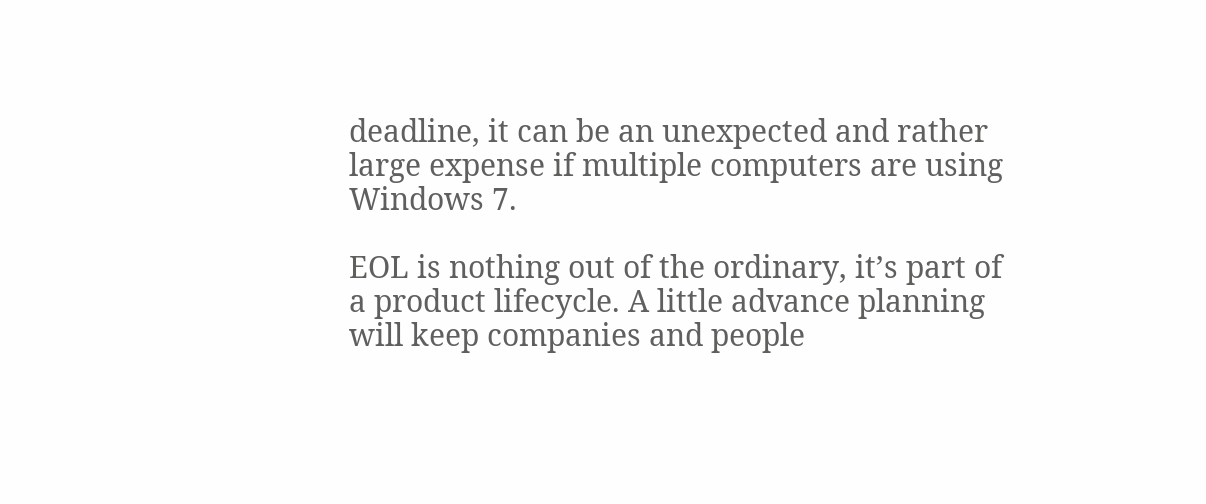deadline, it can be an unexpected and rather large expense if multiple computers are using Windows 7.

EOL is nothing out of the ordinary, it’s part of a product lifecycle. A little advance planning will keep companies and people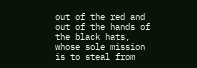out of the red and out of the hands of the black hats, whose sole mission is to steal from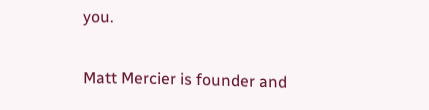you.

Matt Mercier is founder and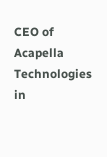CEO of Acapella Technologies in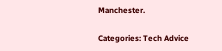Manchester.

Categories: Tech Advice